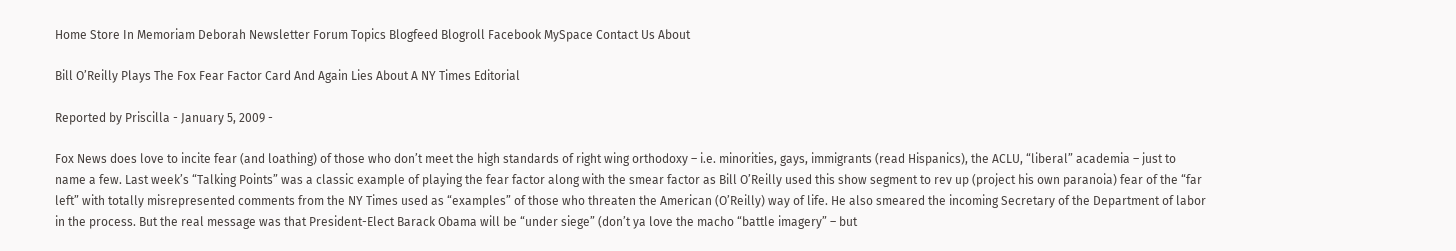Home Store In Memoriam Deborah Newsletter Forum Topics Blogfeed Blogroll Facebook MySpace Contact Us About

Bill O’Reilly Plays The Fox Fear Factor Card And Again Lies About A NY Times Editorial

Reported by Priscilla - January 5, 2009 -

Fox News does love to incite fear (and loathing) of those who don’t meet the high standards of right wing orthodoxy – i.e. minorities, gays, immigrants (read Hispanics), the ACLU, “liberal” academia – just to name a few. Last week’s “Talking Points” was a classic example of playing the fear factor along with the smear factor as Bill O’Reilly used this show segment to rev up (project his own paranoia) fear of the “far left” with totally misrepresented comments from the NY Times used as “examples” of those who threaten the American (O’Reilly) way of life. He also smeared the incoming Secretary of the Department of labor in the process. But the real message was that President-Elect Barack Obama will be “under siege” (don’t ya love the macho “battle imagery” – but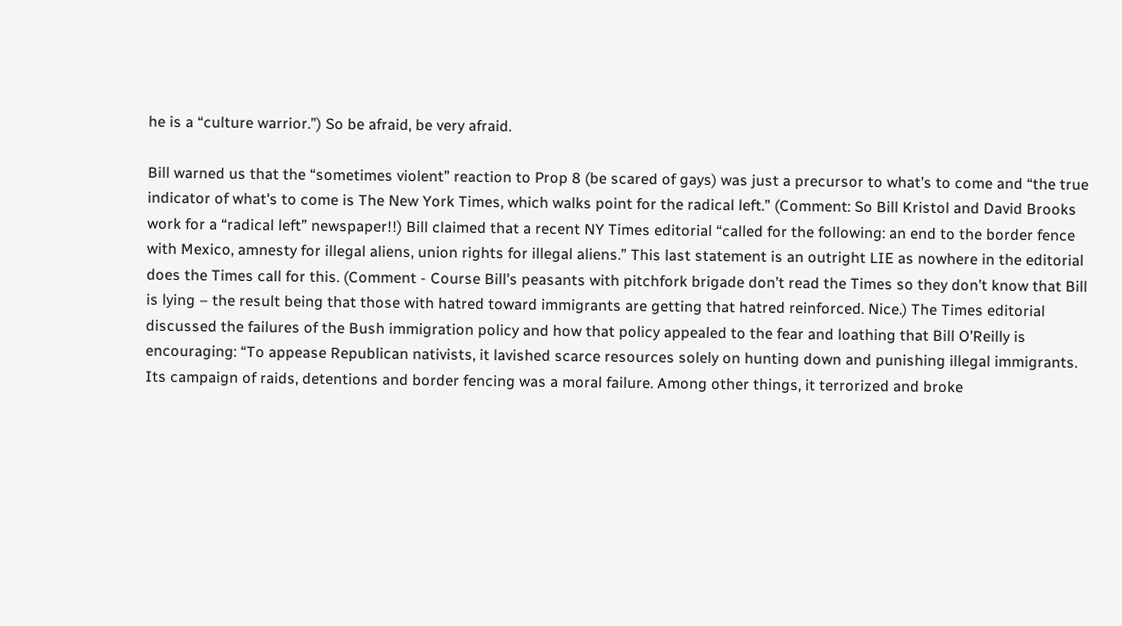he is a “culture warrior.”) So be afraid, be very afraid.

Bill warned us that the “sometimes violent” reaction to Prop 8 (be scared of gays) was just a precursor to what’s to come and “the true indicator of what's to come is The New York Times, which walks point for the radical left.” (Comment: So Bill Kristol and David Brooks work for a “radical left” newspaper!!) Bill claimed that a recent NY Times editorial “called for the following: an end to the border fence with Mexico, amnesty for illegal aliens, union rights for illegal aliens.” This last statement is an outright LIE as nowhere in the editorial does the Times call for this. (Comment - Course Bill’s peasants with pitchfork brigade don’t read the Times so they don’t know that Bill is lying – the result being that those with hatred toward immigrants are getting that hatred reinforced. Nice.) The Times editorial discussed the failures of the Bush immigration policy and how that policy appealed to the fear and loathing that Bill O’Reilly is encouraging: “To appease Republican nativists, it lavished scarce resources solely on hunting down and punishing illegal immigrants. Its campaign of raids, detentions and border fencing was a moral failure. Among other things, it terrorized and broke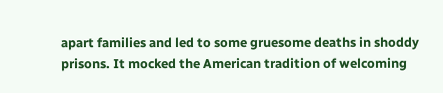apart families and led to some gruesome deaths in shoddy prisons. It mocked the American tradition of welcoming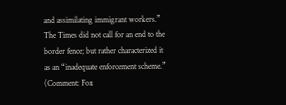and assimilating immigrant workers.” The Times did not call for an end to the border fence; but rather characterized it as an “inadequate enforcement scheme.” (Comment: Fox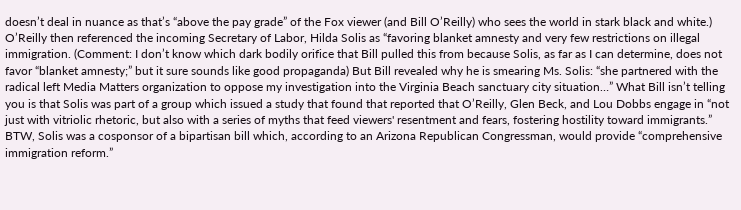doesn’t deal in nuance as that’s “above the pay grade” of the Fox viewer (and Bill O’Reilly) who sees the world in stark black and white.) O’Reilly then referenced the incoming Secretary of Labor, Hilda Solis as “favoring blanket amnesty and very few restrictions on illegal immigration. (Comment: I don’t know which dark bodily orifice that Bill pulled this from because Solis, as far as I can determine, does not favor “blanket amnesty;” but it sure sounds like good propaganda) But Bill revealed why he is smearing Ms. Solis: “she partnered with the radical left Media Matters organization to oppose my investigation into the Virginia Beach sanctuary city situation…” What Bill isn’t telling you is that Solis was part of a group which issued a study that found that reported that O’Reilly, Glen Beck, and Lou Dobbs engage in “not just with vitriolic rhetoric, but also with a series of myths that feed viewers' resentment and fears, fostering hostility toward immigrants.” BTW, Solis was a cosponsor of a bipartisan bill which, according to an Arizona Republican Congressman, would provide “comprehensive immigration reform.”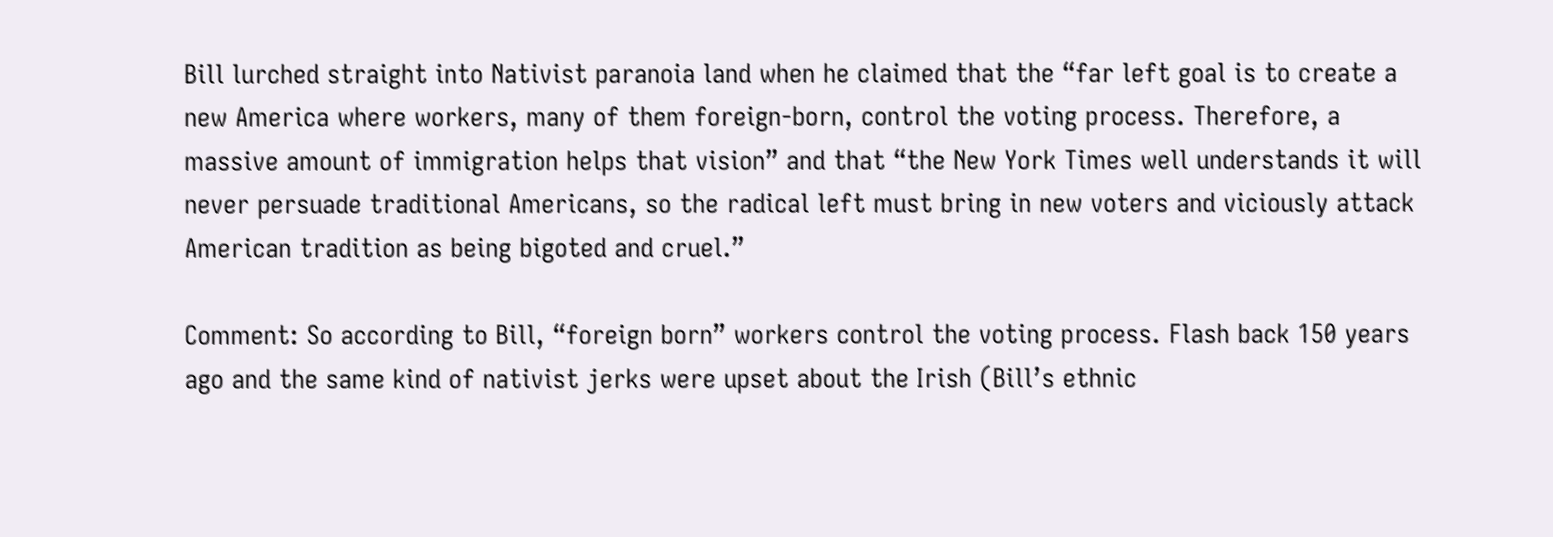Bill lurched straight into Nativist paranoia land when he claimed that the “far left goal is to create a new America where workers, many of them foreign-born, control the voting process. Therefore, a massive amount of immigration helps that vision” and that “the New York Times well understands it will never persuade traditional Americans, so the radical left must bring in new voters and viciously attack American tradition as being bigoted and cruel.”

Comment: So according to Bill, “foreign born” workers control the voting process. Flash back 150 years ago and the same kind of nativist jerks were upset about the Irish (Bill’s ethnic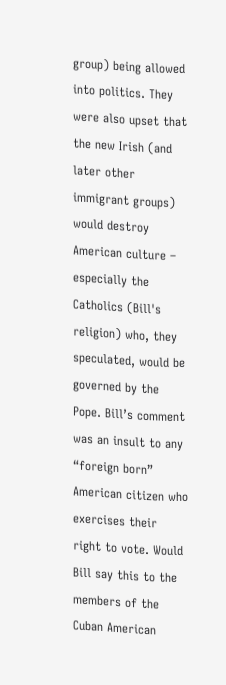group) being allowed into politics. They were also upset that the new Irish (and later other immigrant groups) would destroy American culture – especially the Catholics (Bill's religion) who, they speculated, would be governed by the Pope. Bill’s comment was an insult to any “foreign born” American citizen who exercises their right to vote. Would Bill say this to the members of the Cuban American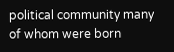political community many of whom were born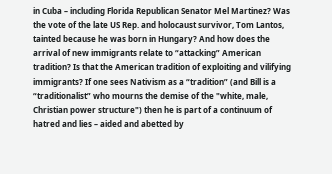in Cuba – including Florida Republican Senator Mel Martinez? Was the vote of the late US Rep. and holocaust survivor, Tom Lantos, tainted because he was born in Hungary? And how does the arrival of new immigrants relate to “attacking” American tradition? Is that the American tradition of exploiting and vilifying immigrants? If one sees Nativism as a “tradition” (and Bill is a “traditionalist” who mourns the demise of the "white, male, Christian power structure") then he is part of a continuum of hatred and lies – aided and abetted by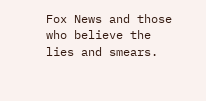Fox News and those who believe the lies and smears.